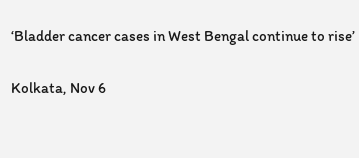‘Bladder cancer cases in West Bengal continue to rise’

Kolkata, Nov 6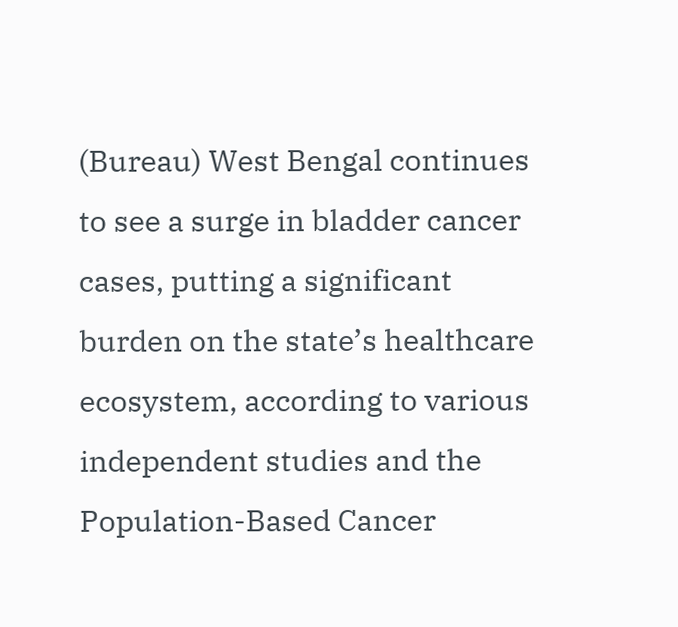(Bureau) West Bengal continues to see a surge in bladder cancer cases, putting a significant burden on the state’s healthcare ecosystem, according to various independent studies and the Population-Based Cancer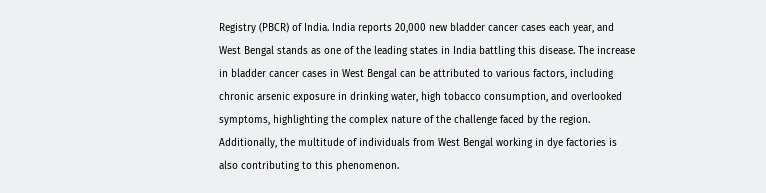Registry (PBCR) of India. India reports 20,000 new bladder cancer cases each year, and West Bengal stands as one of the leading states in India battling this disease. The increase in bladder cancer cases in West Bengal can be attributed to various factors, including chronic arsenic exposure in drinking water, high tobacco consumption, and overlooked symptoms, highlighting the complex nature of the challenge faced by the region. Additionally, the multitude of individuals from West Bengal working in dye factories is also contributing to this phenomenon.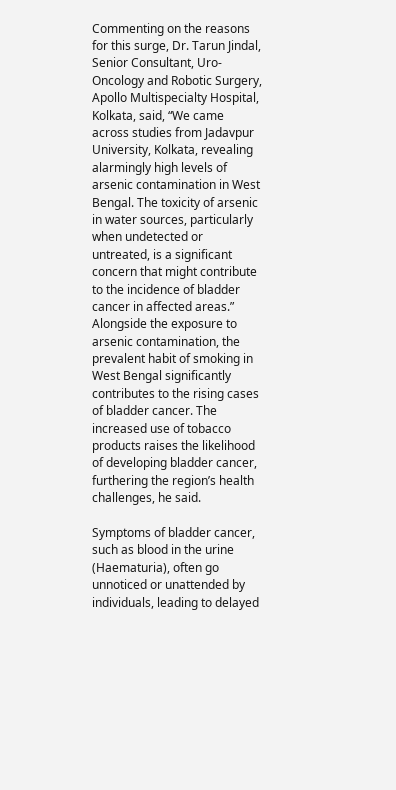Commenting on the reasons for this surge, Dr. Tarun Jindal, Senior Consultant, Uro-Oncology and Robotic Surgery, Apollo Multispecialty Hospital, Kolkata, said, “We came across studies from Jadavpur University, Kolkata, revealing alarmingly high levels of arsenic contamination in West Bengal. The toxicity of arsenic in water sources, particularly when undetected or untreated, is a significant concern that might contribute to the incidence of bladder cancer in affected areas.” Alongside the exposure to arsenic contamination, the prevalent habit of smoking in West Bengal significantly contributes to the rising cases of bladder cancer. The increased use of tobacco products raises the likelihood of developing bladder cancer, furthering the region’s health challenges, he said.

Symptoms of bladder cancer, such as blood in the urine (Haematuria), often go unnoticed or unattended by individuals, leading to delayed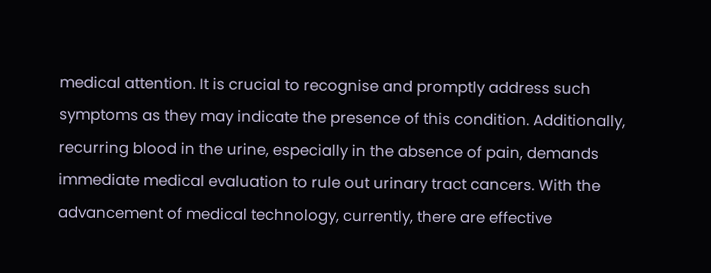medical attention. It is crucial to recognise and promptly address such symptoms as they may indicate the presence of this condition. Additionally, recurring blood in the urine, especially in the absence of pain, demands immediate medical evaluation to rule out urinary tract cancers. With the advancement of medical technology, currently, there are effective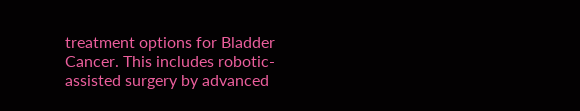treatment options for Bladder Cancer. This includes robotic-assisted surgery by advanced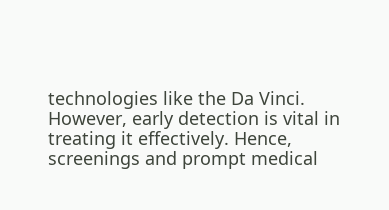technologies like the Da Vinci. However, early detection is vital in treating it effectively. Hence, screenings and prompt medical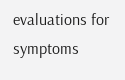evaluations for symptoms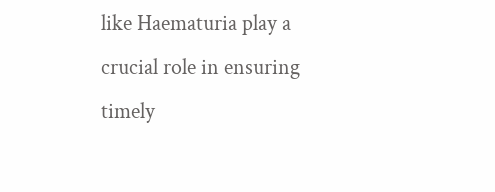like Haematuria play a crucial role in ensuring timely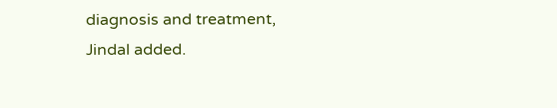diagnosis and treatment, Jindal added.